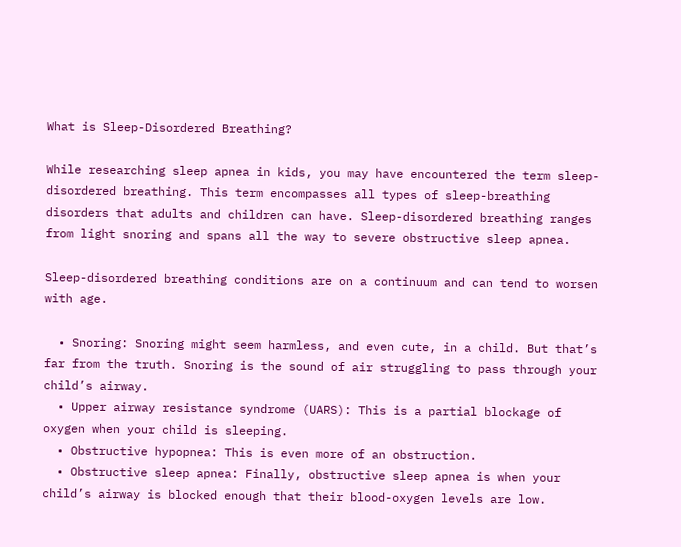What is Sleep-Disordered Breathing?

While researching sleep apnea in kids, you may have encountered the term sleep-disordered breathing. This term encompasses all types of sleep-breathing disorders that adults and children can have. Sleep-disordered breathing ranges from light snoring and spans all the way to severe obstructive sleep apnea.

Sleep-disordered breathing conditions are on a continuum and can tend to worsen with age.

  • Snoring: Snoring might seem harmless, and even cute, in a child. But that’s far from the truth. Snoring is the sound of air struggling to pass through your child’s airway.
  • Upper airway resistance syndrome (UARS): This is a partial blockage of oxygen when your child is sleeping.
  • Obstructive hypopnea: This is even more of an obstruction.
  • Obstructive sleep apnea: Finally, obstructive sleep apnea is when your child’s airway is blocked enough that their blood-oxygen levels are low.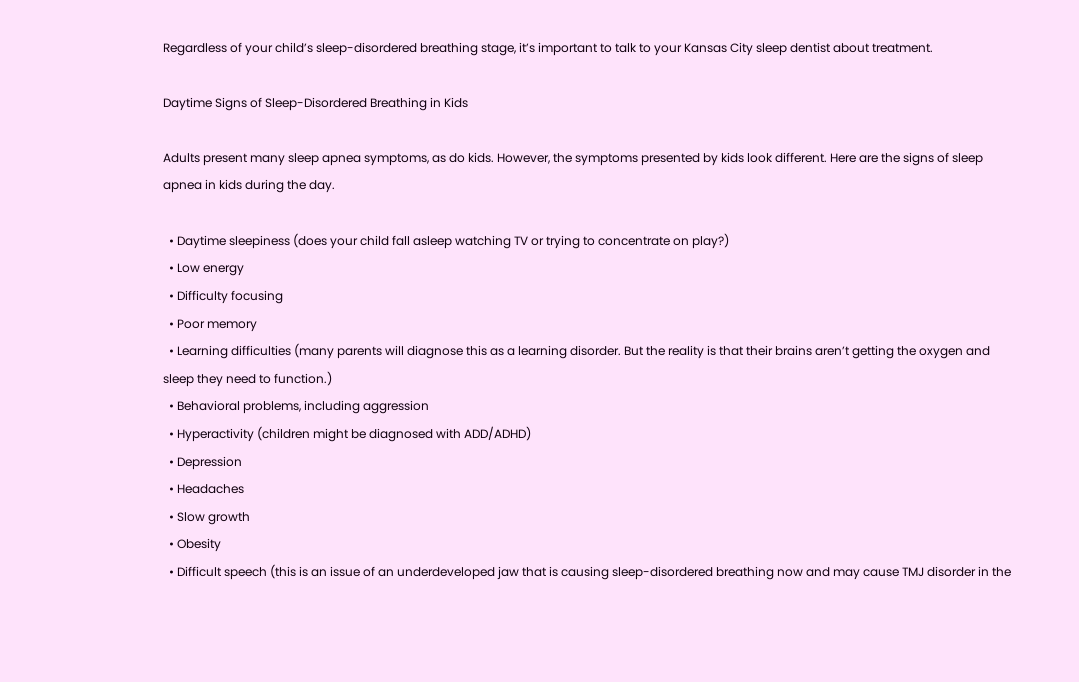Regardless of your child’s sleep-disordered breathing stage, it’s important to talk to your Kansas City sleep dentist about treatment.

Daytime Signs of Sleep-Disordered Breathing in Kids

Adults present many sleep apnea symptoms, as do kids. However, the symptoms presented by kids look different. Here are the signs of sleep apnea in kids during the day.

  • Daytime sleepiness (does your child fall asleep watching TV or trying to concentrate on play?)
  • Low energy
  • Difficulty focusing
  • Poor memory
  • Learning difficulties (many parents will diagnose this as a learning disorder. But the reality is that their brains aren’t getting the oxygen and sleep they need to function.)
  • Behavioral problems, including aggression
  • Hyperactivity (children might be diagnosed with ADD/ADHD)
  • Depression
  • Headaches
  • Slow growth
  • Obesity
  • Difficult speech (this is an issue of an underdeveloped jaw that is causing sleep-disordered breathing now and may cause TMJ disorder in the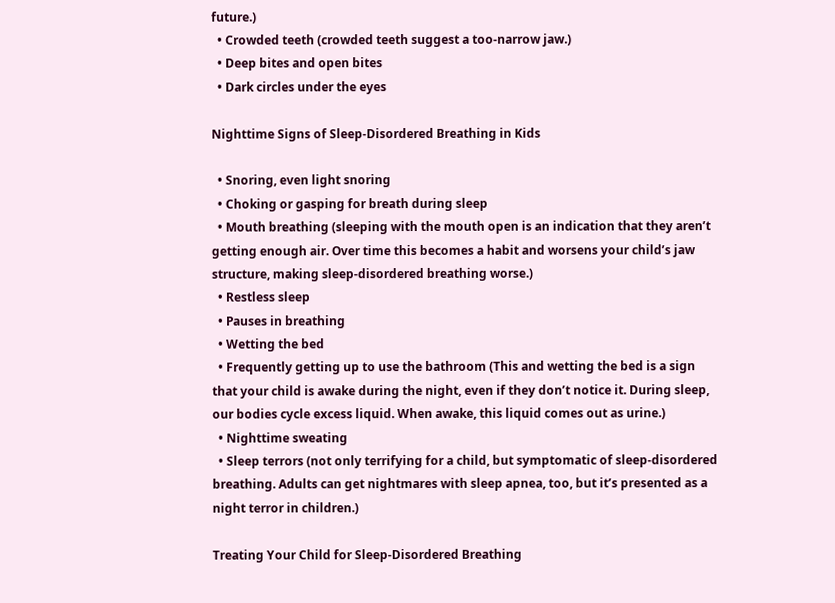future.)
  • Crowded teeth (crowded teeth suggest a too-narrow jaw.)
  • Deep bites and open bites
  • Dark circles under the eyes

Nighttime Signs of Sleep-Disordered Breathing in Kids

  • Snoring, even light snoring
  • Choking or gasping for breath during sleep
  • Mouth breathing (sleeping with the mouth open is an indication that they aren’t getting enough air. Over time this becomes a habit and worsens your child’s jaw structure, making sleep-disordered breathing worse.)
  • Restless sleep
  • Pauses in breathing
  • Wetting the bed
  • Frequently getting up to use the bathroom (This and wetting the bed is a sign that your child is awake during the night, even if they don’t notice it. During sleep, our bodies cycle excess liquid. When awake, this liquid comes out as urine.)
  • Nighttime sweating
  • Sleep terrors (not only terrifying for a child, but symptomatic of sleep-disordered breathing. Adults can get nightmares with sleep apnea, too, but it’s presented as a night terror in children.)

Treating Your Child for Sleep-Disordered Breathing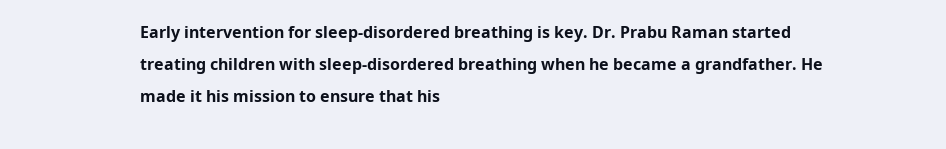Early intervention for sleep-disordered breathing is key. Dr. Prabu Raman started treating children with sleep-disordered breathing when he became a grandfather. He made it his mission to ensure that his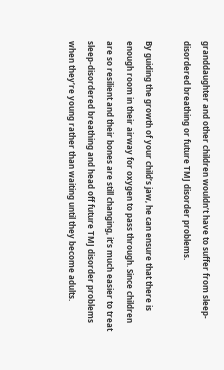granddaughter and other children wouldn’t have to suffer from sleep-disordered breathing or future TMJ disorder problems.

By guiding the growth of your child’s jaw, he can ensure that there is enough room in their airway for oxygen to pass through. Since children are so resilient and their bones are still changing, it’s much easier to treat sleep-disordered breathing and head off future TMJ disorder problems when they’re young rather than waiting until they become adults.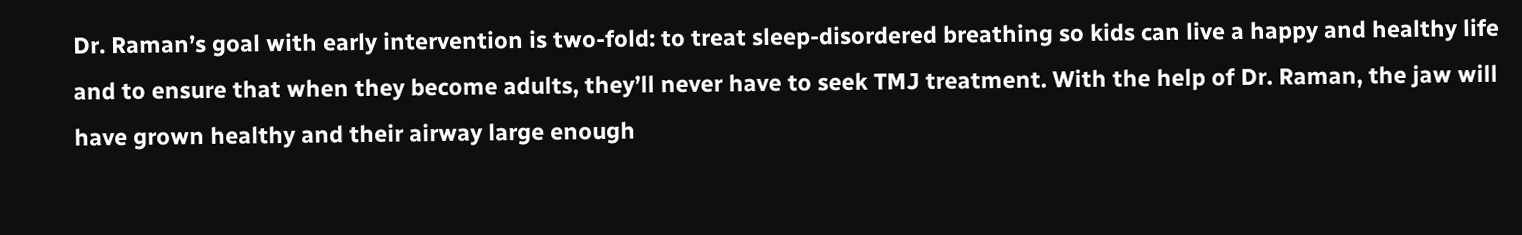Dr. Raman’s goal with early intervention is two-fold: to treat sleep-disordered breathing so kids can live a happy and healthy life and to ensure that when they become adults, they’ll never have to seek TMJ treatment. With the help of Dr. Raman, the jaw will have grown healthy and their airway large enough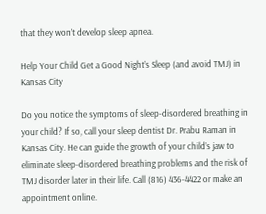that they won’t develop sleep apnea.

Help Your Child Get a Good Night’s Sleep (and avoid TMJ) in Kansas City

Do you notice the symptoms of sleep-disordered breathing in your child? If so, call your sleep dentist Dr. Prabu Raman in Kansas City. He can guide the growth of your child’s jaw to eliminate sleep-disordered breathing problems and the risk of TMJ disorder later in their life. Call (816) 436-4422 or make an appointment online.